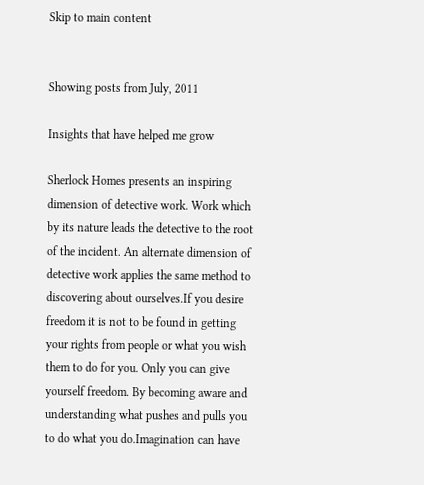Skip to main content


Showing posts from July, 2011

Insights that have helped me grow

Sherlock Homes presents an inspiring dimension of detective work. Work which by its nature leads the detective to the root of the incident. An alternate dimension of detective work applies the same method to discovering about ourselves.If you desire freedom it is not to be found in getting your rights from people or what you wish them to do for you. Only you can give yourself freedom. By becoming aware and understanding what pushes and pulls you to do what you do.Imagination can have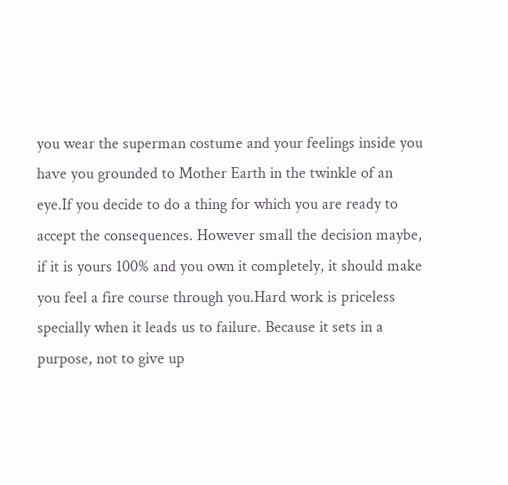you wear the superman costume and your feelings inside you have you grounded to Mother Earth in the twinkle of an eye.If you decide to do a thing for which you are ready to accept the consequences. However small the decision maybe, if it is yours 100% and you own it completely, it should make you feel a fire course through you.Hard work is priceless specially when it leads us to failure. Because it sets in a purpose, not to give up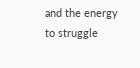and the energy to struggle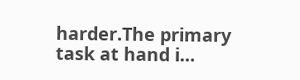harder.The primary task at hand i…